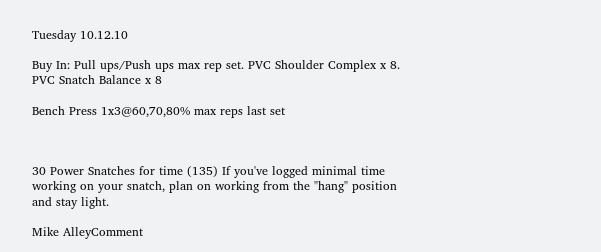Tuesday 10.12.10

Buy In: Pull ups/Push ups max rep set. PVC Shoulder Complex x 8.  PVC Snatch Balance x 8

Bench Press 1x3@60,70,80% max reps last set



30 Power Snatches for time (135) If you've logged minimal time working on your snatch, plan on working from the "hang" position and stay light.

Mike AlleyComment